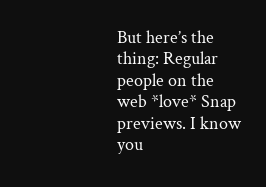But here’s the thing: Regular people on the web *love* Snap previews. I know you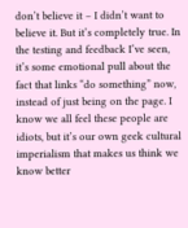don’t believe it – I didn’t want to believe it. But it’s completely true. In the testing and feedback I’ve seen, it’s some emotional pull about the fact that links “do something” now, instead of just being on the page. I know we all feel these people are idiots, but it’s our own geek cultural imperialism that makes us think we know better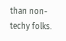than non-techy folks.